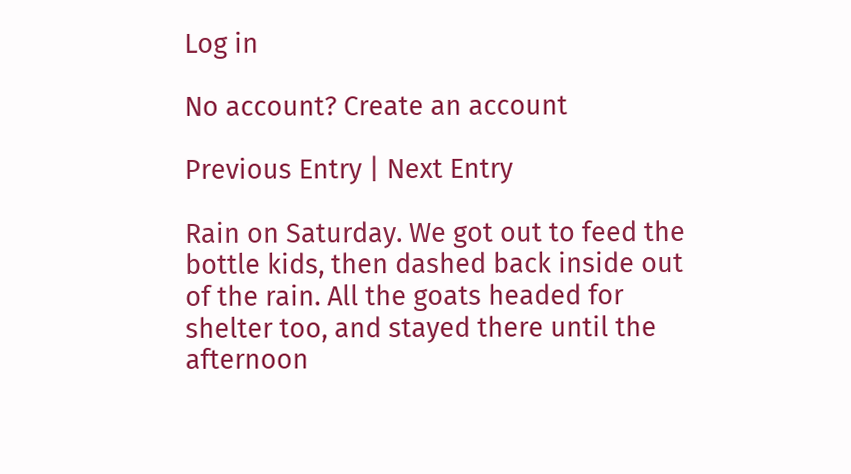Log in

No account? Create an account

Previous Entry | Next Entry

Rain on Saturday. We got out to feed the bottle kids, then dashed back inside out of the rain. All the goats headed for shelter too, and stayed there until the afternoon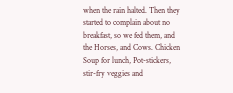when the rain halted. Then they started to complain about no breakfast, so we fed them, and the Horses, and Cows. Chicken Soup for lunch, Pot-stickers, stir-fry veggies and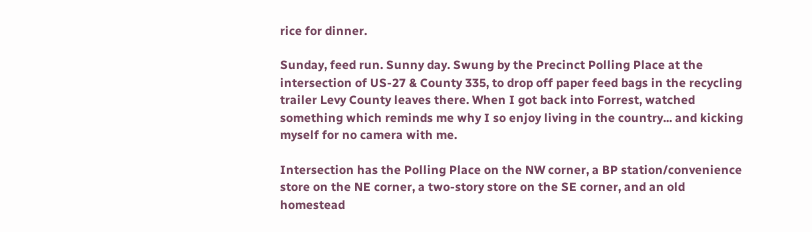rice for dinner.

Sunday, feed run. Sunny day. Swung by the Precinct Polling Place at the intersection of US-27 & County 335, to drop off paper feed bags in the recycling trailer Levy County leaves there. When I got back into Forrest, watched something which reminds me why I so enjoy living in the country... and kicking myself for no camera with me.

Intersection has the Polling Place on the NW corner, a BP station/convenience store on the NE corner, a two-story store on the SE corner, and an old homestead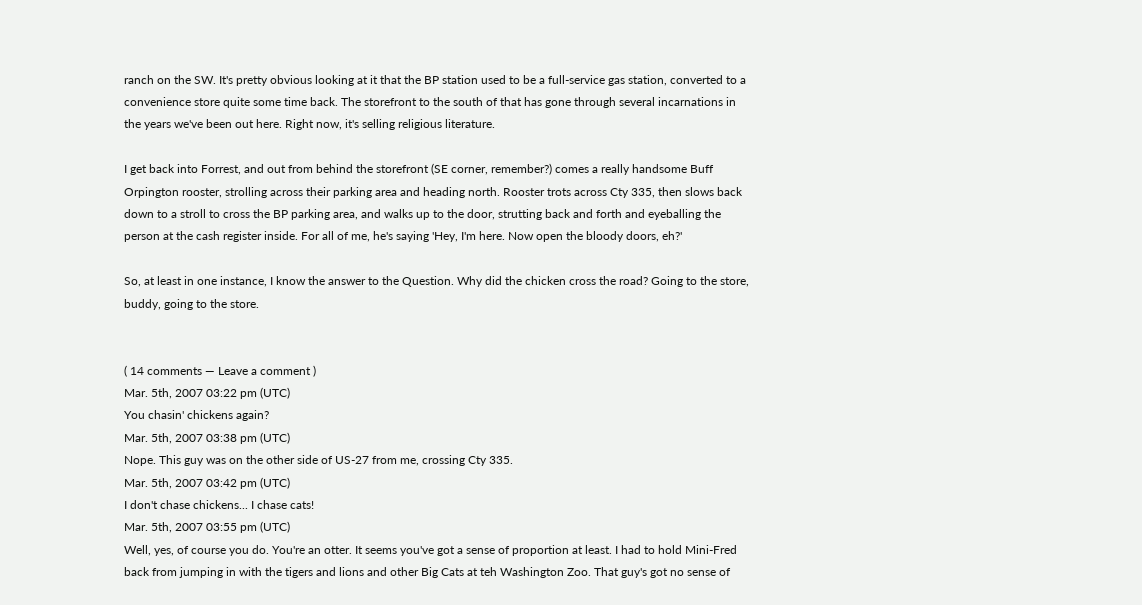ranch on the SW. It's pretty obvious looking at it that the BP station used to be a full-service gas station, converted to a convenience store quite some time back. The storefront to the south of that has gone through several incarnations in the years we've been out here. Right now, it's selling religious literature.

I get back into Forrest, and out from behind the storefront (SE corner, remember?) comes a really handsome Buff Orpington rooster, strolling across their parking area and heading north. Rooster trots across Cty 335, then slows back down to a stroll to cross the BP parking area, and walks up to the door, strutting back and forth and eyeballing the person at the cash register inside. For all of me, he's saying 'Hey, I'm here. Now open the bloody doors, eh?'

So, at least in one instance, I know the answer to the Question. Why did the chicken cross the road? Going to the store, buddy, going to the store.


( 14 comments — Leave a comment )
Mar. 5th, 2007 03:22 pm (UTC)
You chasin' chickens again?
Mar. 5th, 2007 03:38 pm (UTC)
Nope. This guy was on the other side of US-27 from me, crossing Cty 335.
Mar. 5th, 2007 03:42 pm (UTC)
I don't chase chickens... I chase cats!
Mar. 5th, 2007 03:55 pm (UTC)
Well, yes, of course you do. You're an otter. It seems you've got a sense of proportion at least. I had to hold Mini-Fred back from jumping in with the tigers and lions and other Big Cats at teh Washington Zoo. That guy's got no sense of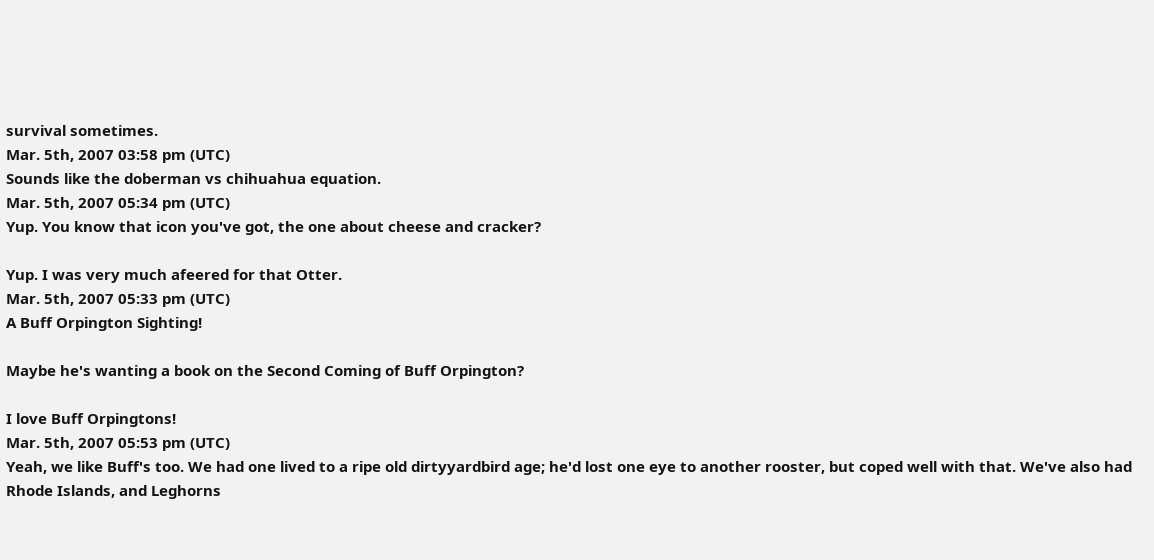survival sometimes.
Mar. 5th, 2007 03:58 pm (UTC)
Sounds like the doberman vs chihuahua equation.
Mar. 5th, 2007 05:34 pm (UTC)
Yup. You know that icon you've got, the one about cheese and cracker?

Yup. I was very much afeered for that Otter.
Mar. 5th, 2007 05:33 pm (UTC)
A Buff Orpington Sighting!

Maybe he's wanting a book on the Second Coming of Buff Orpington?

I love Buff Orpingtons!
Mar. 5th, 2007 05:53 pm (UTC)
Yeah, we like Buff's too. We had one lived to a ripe old dirtyyardbird age; he'd lost one eye to another rooster, but coped well with that. We've also had Rhode Islands, and Leghorns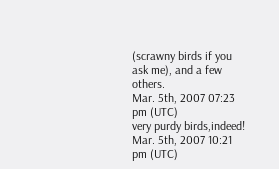(scrawny birds if you ask me), and a few others.
Mar. 5th, 2007 07:23 pm (UTC)
very purdy birds,indeed!
Mar. 5th, 2007 10:21 pm (UTC)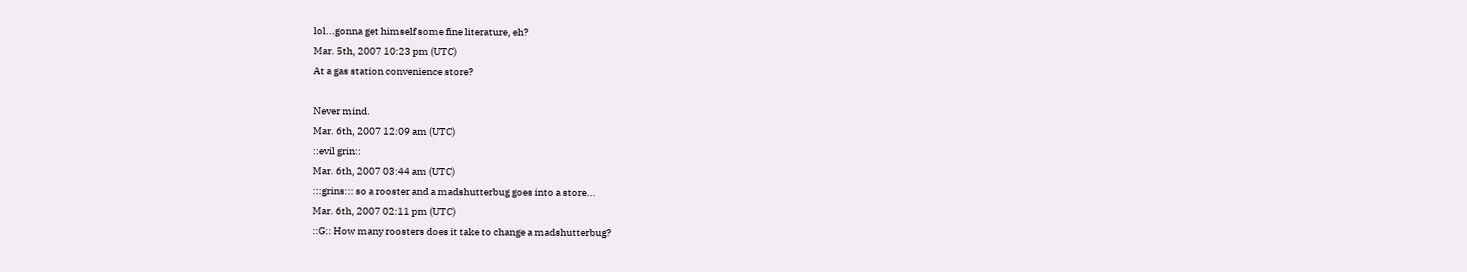lol...gonna get himself some fine literature, eh?
Mar. 5th, 2007 10:23 pm (UTC)
At a gas station convenience store?

Never mind.
Mar. 6th, 2007 12:09 am (UTC)
::evil grin::
Mar. 6th, 2007 03:44 am (UTC)
:::grins::: so a rooster and a madshutterbug goes into a store...
Mar. 6th, 2007 02:11 pm (UTC)
::G:: How many roosters does it take to change a madshutterbug?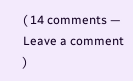( 14 comments — Leave a comment )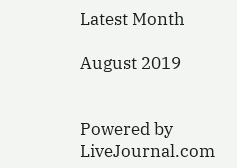Latest Month

August 2019


Powered by LiveJournal.com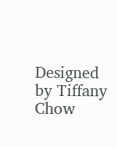Designed by Tiffany Chow